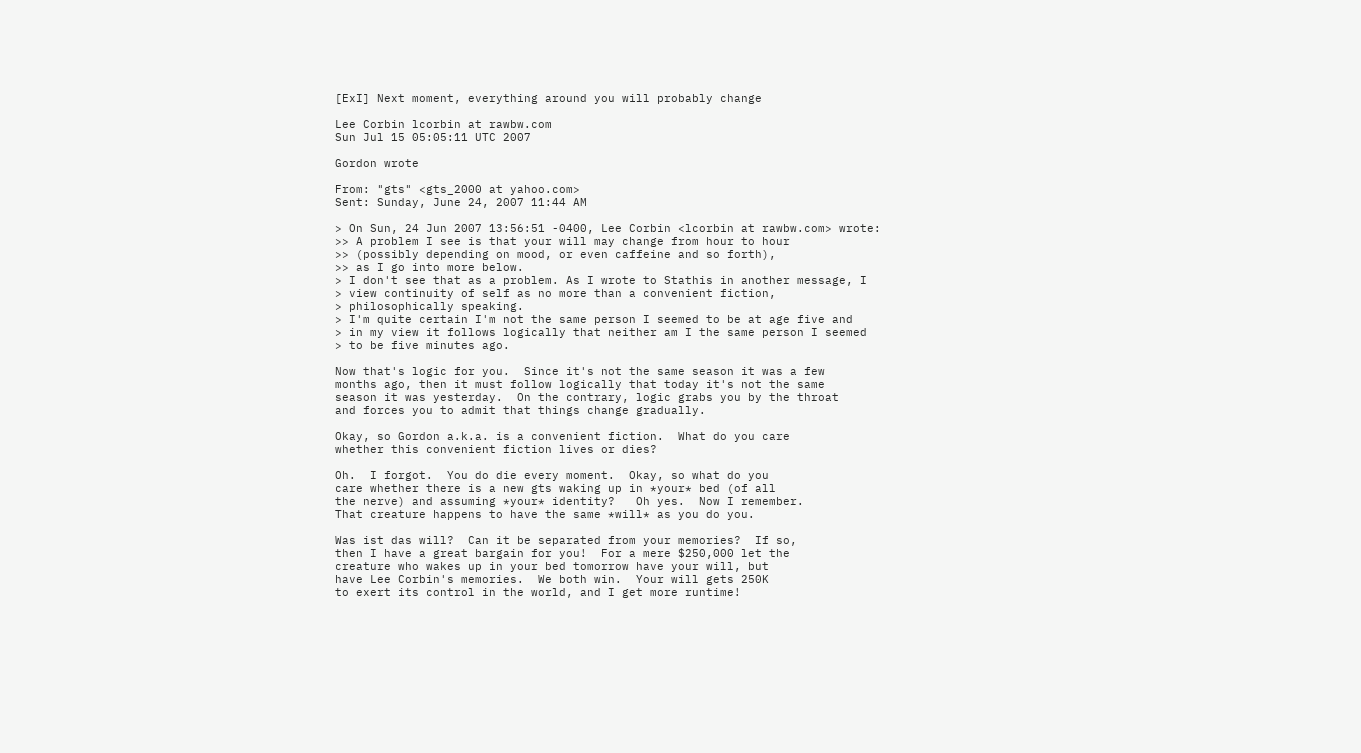[ExI] Next moment, everything around you will probably change

Lee Corbin lcorbin at rawbw.com
Sun Jul 15 05:05:11 UTC 2007

Gordon wrote

From: "gts" <gts_2000 at yahoo.com>
Sent: Sunday, June 24, 2007 11:44 AM

> On Sun, 24 Jun 2007 13:56:51 -0400, Lee Corbin <lcorbin at rawbw.com> wrote:
>> A problem I see is that your will may change from hour to hour
>> (possibly depending on mood, or even caffeine and so forth),
>> as I go into more below.
> I don't see that as a problem. As I wrote to Stathis in another message, I
> view continuity of self as no more than a convenient fiction,
> philosophically speaking.
> I'm quite certain I'm not the same person I seemed to be at age five and
> in my view it follows logically that neither am I the same person I seemed
> to be five minutes ago.

Now that's logic for you.  Since it's not the same season it was a few
months ago, then it must follow logically that today it's not the same
season it was yesterday.  On the contrary, logic grabs you by the throat
and forces you to admit that things change gradually.

Okay, so Gordon a.k.a. is a convenient fiction.  What do you care
whether this convenient fiction lives or dies?

Oh.  I forgot.  You do die every moment.  Okay, so what do you
care whether there is a new gts waking up in *your* bed (of all
the nerve) and assuming *your* identity?   Oh yes.  Now I remember.
That creature happens to have the same *will* as you do you.

Was ist das will?  Can it be separated from your memories?  If so,
then I have a great bargain for you!  For a mere $250,000 let the
creature who wakes up in your bed tomorrow have your will, but
have Lee Corbin's memories.  We both win.  Your will gets 250K
to exert its control in the world, and I get more runtime!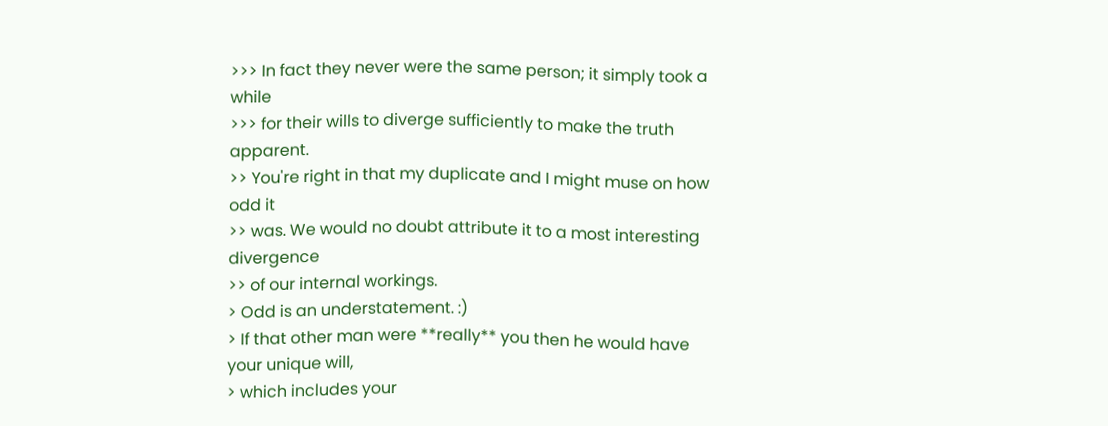>>> In fact they never were the same person; it simply took a while
>>> for their wills to diverge sufficiently to make the truth apparent.
>> You're right in that my duplicate and I might muse on how odd it
>> was. We would no doubt attribute it to a most interesting divergence
>> of our internal workings.
> Odd is an understatement. :)
> If that other man were **really** you then he would have your unique will,
> which includes your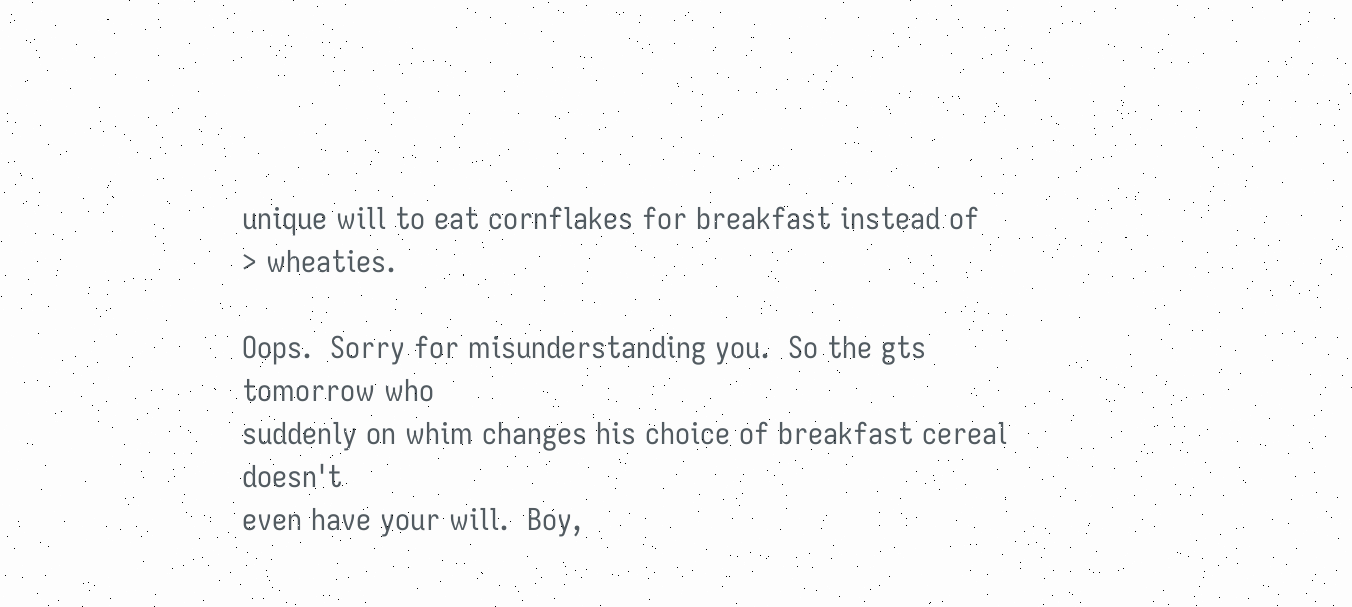unique will to eat cornflakes for breakfast instead of
> wheaties.

Oops.  Sorry for misunderstanding you.  So the gts tomorrow who
suddenly on whim changes his choice of breakfast cereal doesn't
even have your will.  Boy,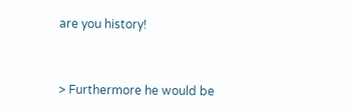are you history!


> Furthermore he would be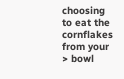choosing to eat the cornflakes from your
> bowl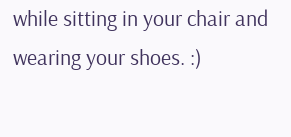while sitting in your chair and wearing your shoes. :)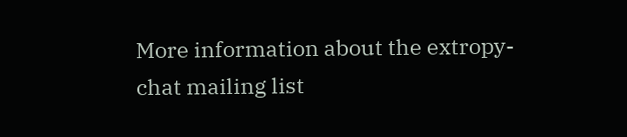More information about the extropy-chat mailing list